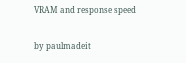VRAM and response speed

by paulmadeit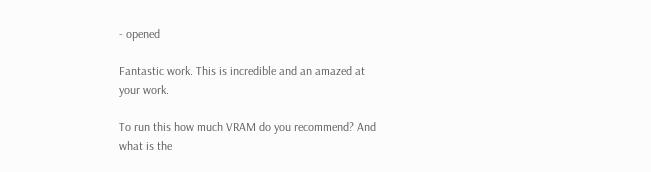- opened

Fantastic work. This is incredible and an amazed at your work.

To run this how much VRAM do you recommend? And what is the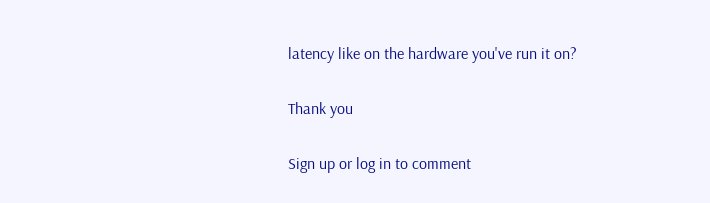latency like on the hardware you've run it on?

Thank you

Sign up or log in to comment